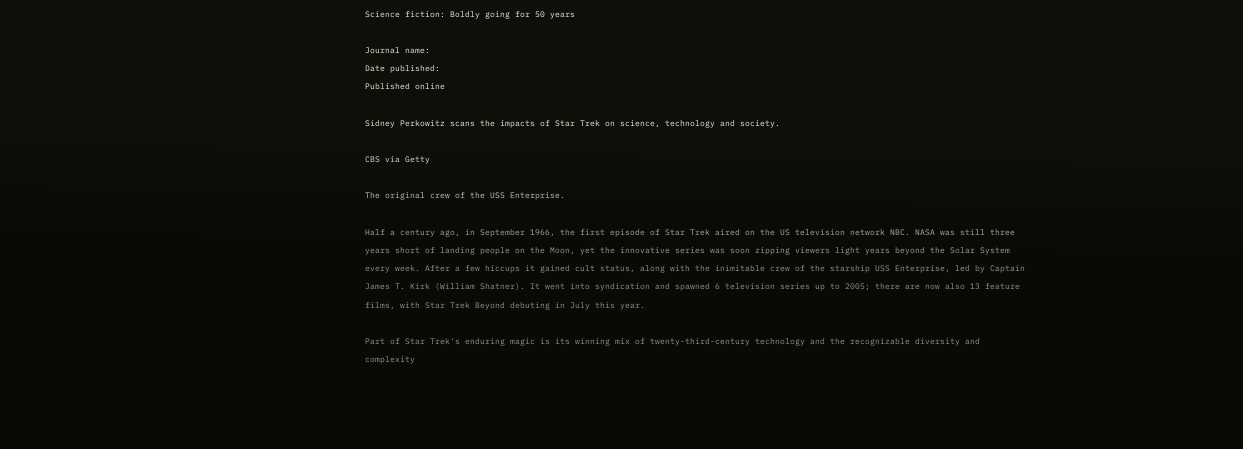Science fiction: Boldly going for 50 years

Journal name:
Date published:
Published online

Sidney Perkowitz scans the impacts of Star Trek on science, technology and society.

CBS via Getty

The original crew of the USS Enterprise.

Half a century ago, in September 1966, the first episode of Star Trek aired on the US television network NBC. NASA was still three years short of landing people on the Moon, yet the innovative series was soon zipping viewers light years beyond the Solar System every week. After a few hiccups it gained cult status, along with the inimitable crew of the starship USS Enterprise, led by Captain James T. Kirk (William Shatner). It went into syndication and spawned 6 television series up to 2005; there are now also 13 feature films, with Star Trek Beyond debuting in July this year.

Part of Star Trek's enduring magic is its winning mix of twenty-third-century technology and the recognizable diversity and complexity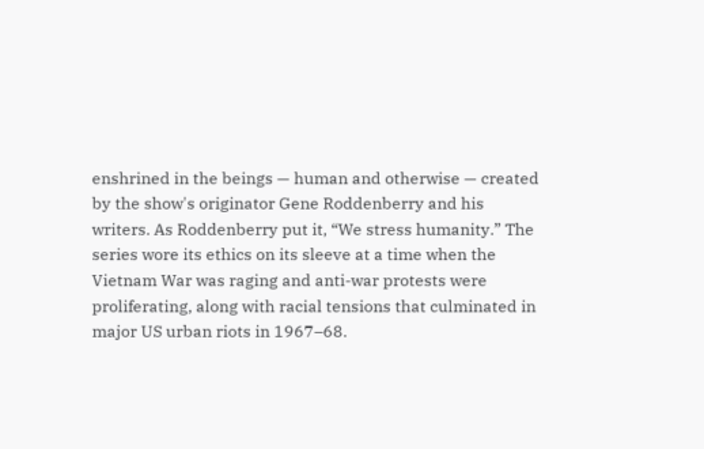enshrined in the beings — human and otherwise — created by the show's originator Gene Roddenberry and his writers. As Roddenberry put it, “We stress humanity.” The series wore its ethics on its sleeve at a time when the Vietnam War was raging and anti-war protests were proliferating, along with racial tensions that culminated in major US urban riots in 1967–68.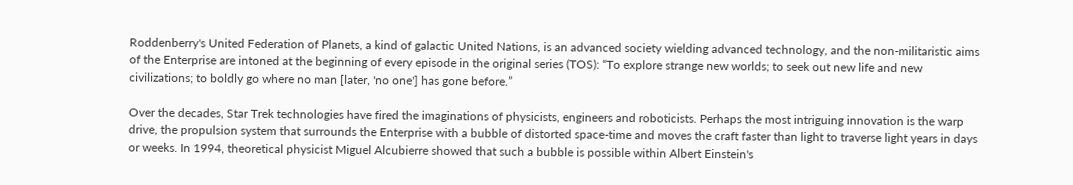Roddenberry's United Federation of Planets, a kind of galactic United Nations, is an advanced society wielding advanced technology, and the non-militaristic aims of the Enterprise are intoned at the beginning of every episode in the original series (TOS): “To explore strange new worlds; to seek out new life and new civilizations; to boldly go where no man [later, 'no one'] has gone before.”

Over the decades, Star Trek technologies have fired the imaginations of physicists, engineers and roboticists. Perhaps the most intriguing innovation is the warp drive, the propulsion system that surrounds the Enterprise with a bubble of distorted space-time and moves the craft faster than light to traverse light years in days or weeks. In 1994, theoretical physicist Miguel Alcubierre showed that such a bubble is possible within Albert Einstein's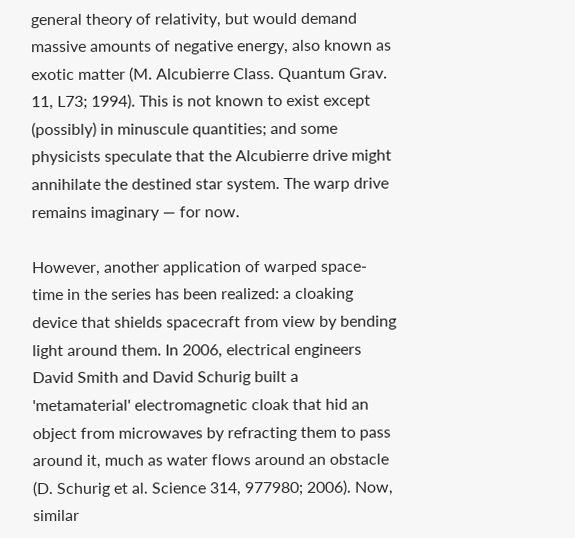general theory of relativity, but would demand massive amounts of negative energy, also known as exotic matter (M. Alcubierre Class. Quantum Grav. 11, L73; 1994). This is not known to exist except (possibly) in minuscule quantities; and some physicists speculate that the Alcubierre drive might annihilate the destined star system. The warp drive remains imaginary — for now.

However, another application of warped space-time in the series has been realized: a cloaking device that shields spacecraft from view by bending light around them. In 2006, electrical engineers David Smith and David Schurig built a 'metamaterial' electromagnetic cloak that hid an object from microwaves by refracting them to pass around it, much as water flows around an obstacle (D. Schurig et al. Science 314, 977980; 2006). Now, similar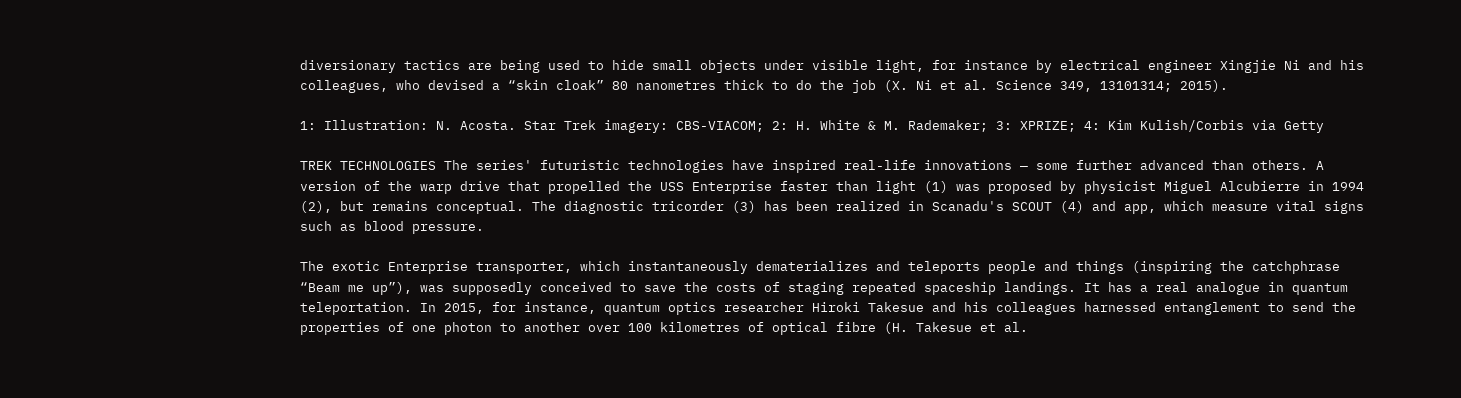diversionary tactics are being used to hide small objects under visible light, for instance by electrical engineer Xingjie Ni and his colleagues, who devised a “skin cloak” 80 nanometres thick to do the job (X. Ni et al. Science 349, 13101314; 2015).

1: Illustration: N. Acosta. Star Trek imagery: CBS-VIACOM; 2: H. White & M. Rademaker; 3: XPRIZE; 4: Kim Kulish/Corbis via Getty

TREK TECHNOLOGIES The series' futuristic technologies have inspired real-life innovations — some further advanced than others. A version of the warp drive that propelled the USS Enterprise faster than light (1) was proposed by physicist Miguel Alcubierre in 1994 (2), but remains conceptual. The diagnostic tricorder (3) has been realized in Scanadu's SCOUT (4) and app, which measure vital signs such as blood pressure.

The exotic Enterprise transporter, which instantaneously dematerializes and teleports people and things (inspiring the catchphrase “Beam me up”), was supposedly conceived to save the costs of staging repeated spaceship landings. It has a real analogue in quantum teleportation. In 2015, for instance, quantum optics researcher Hiroki Takesue and his colleagues harnessed entanglement to send the properties of one photon to another over 100 kilometres of optical fibre (H. Takesue et al.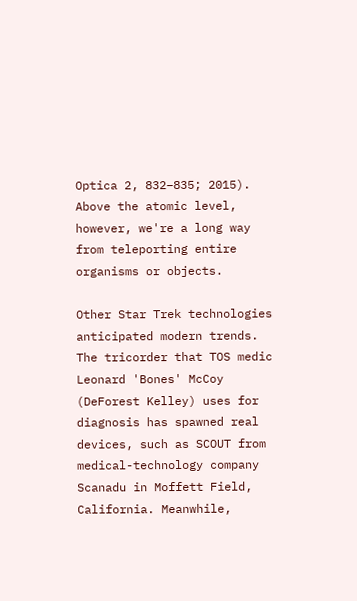Optica 2, 832–835; 2015). Above the atomic level, however, we're a long way from teleporting entire organisms or objects.

Other Star Trek technologies anticipated modern trends. The tricorder that TOS medic Leonard 'Bones' McCoy (DeForest Kelley) uses for diagnosis has spawned real devices, such as SCOUT from medical-technology company Scanadu in Moffett Field, California. Meanwhile,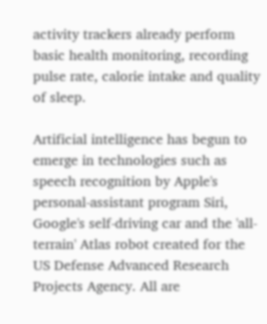activity trackers already perform basic health monitoring, recording pulse rate, calorie intake and quality of sleep.

Artificial intelligence has begun to emerge in technologies such as speech recognition by Apple's personal-assistant program Siri, Google's self-driving car and the 'all-terrain' Atlas robot created for the US Defense Advanced Research Projects Agency. All are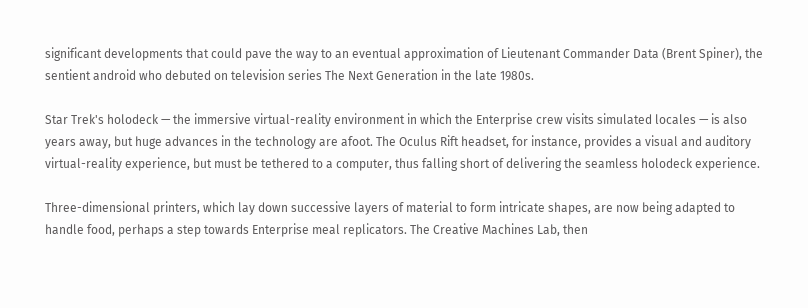significant developments that could pave the way to an eventual approximation of Lieutenant Commander Data (Brent Spiner), the sentient android who debuted on television series The Next Generation in the late 1980s.

Star Trek's holodeck — the immersive virtual-reality environment in which the Enterprise crew visits simulated locales — is also years away, but huge advances in the technology are afoot. The Oculus Rift headset, for instance, provides a visual and auditory virtual-reality experience, but must be tethered to a computer, thus falling short of delivering the seamless holodeck experience.

Three-dimensional printers, which lay down successive layers of material to form intricate shapes, are now being adapted to handle food, perhaps a step towards Enterprise meal replicators. The Creative Machines Lab, then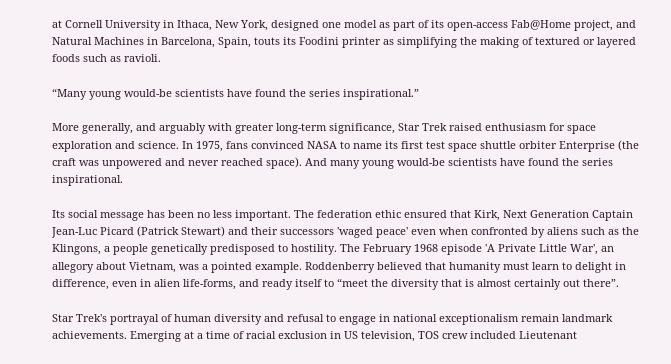at Cornell University in Ithaca, New York, designed one model as part of its open-access Fab@Home project, and Natural Machines in Barcelona, Spain, touts its Foodini printer as simplifying the making of textured or layered foods such as ravioli.

“Many young would-be scientists have found the series inspirational.”

More generally, and arguably with greater long-term significance, Star Trek raised enthusiasm for space exploration and science. In 1975, fans convinced NASA to name its first test space shuttle orbiter Enterprise (the craft was unpowered and never reached space). And many young would-be scientists have found the series inspirational.

Its social message has been no less important. The federation ethic ensured that Kirk, Next Generation Captain Jean-Luc Picard (Patrick Stewart) and their successors 'waged peace' even when confronted by aliens such as the Klingons, a people genetically predisposed to hostility. The February 1968 episode 'A Private Little War', an allegory about Vietnam, was a pointed example. Roddenberry believed that humanity must learn to delight in difference, even in alien life-forms, and ready itself to “meet the diversity that is almost certainly out there”.

Star Trek's portrayal of human diversity and refusal to engage in national exceptionalism remain landmark achievements. Emerging at a time of racial exclusion in US television, TOS crew included Lieutenant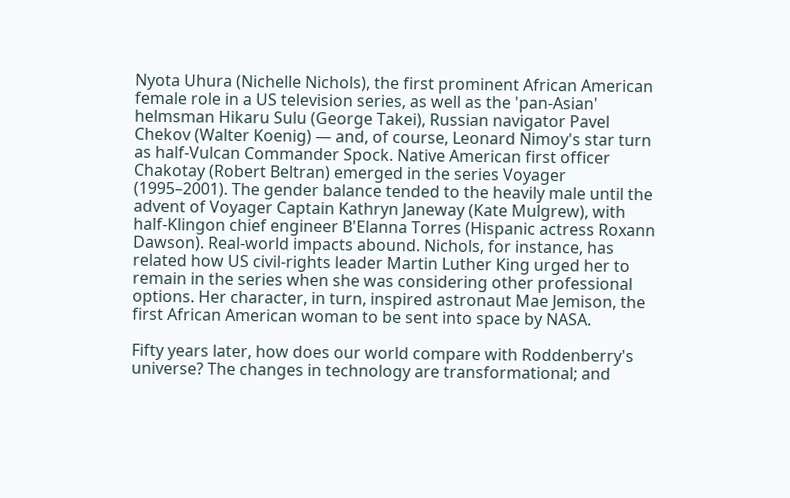Nyota Uhura (Nichelle Nichols), the first prominent African American female role in a US television series, as well as the 'pan-Asian' helmsman Hikaru Sulu (George Takei), Russian navigator Pavel Chekov (Walter Koenig) — and, of course, Leonard Nimoy's star turn as half-Vulcan Commander Spock. Native American first officer Chakotay (Robert Beltran) emerged in the series Voyager (1995–2001). The gender balance tended to the heavily male until the advent of Voyager Captain Kathryn Janeway (Kate Mulgrew), with half-Klingon chief engineer B'Elanna Torres (Hispanic actress Roxann Dawson). Real-world impacts abound. Nichols, for instance, has related how US civil-rights leader Martin Luther King urged her to remain in the series when she was considering other professional options. Her character, in turn, inspired astronaut Mae Jemison, the first African American woman to be sent into space by NASA.

Fifty years later, how does our world compare with Roddenberry's universe? The changes in technology are transformational; and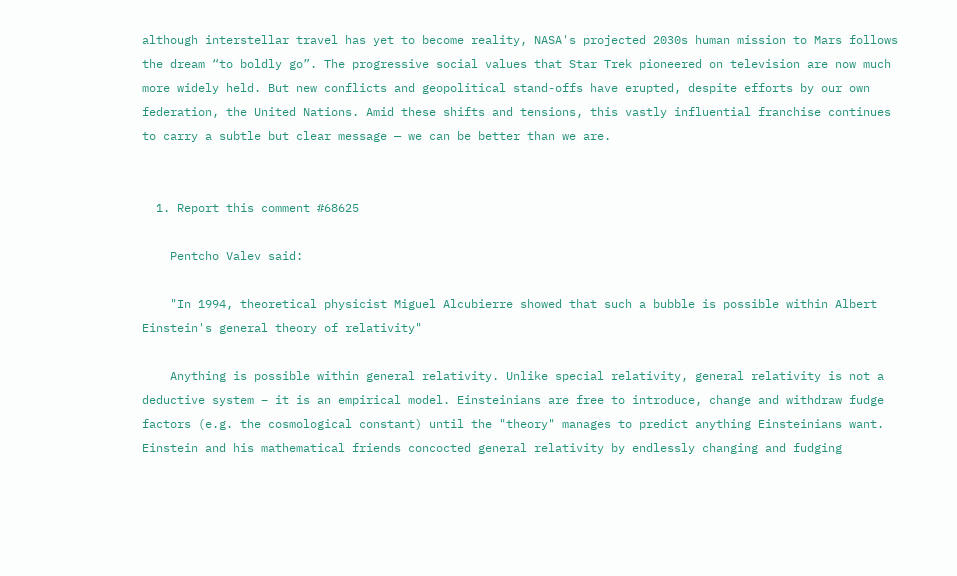although interstellar travel has yet to become reality, NASA's projected 2030s human mission to Mars follows the dream “to boldly go”. The progressive social values that Star Trek pioneered on television are now much more widely held. But new conflicts and geopolitical stand-offs have erupted, despite efforts by our own federation, the United Nations. Amid these shifts and tensions, this vastly influential franchise continues to carry a subtle but clear message — we can be better than we are.


  1. Report this comment #68625

    Pentcho Valev said:

    "In 1994, theoretical physicist Miguel Alcubierre showed that such a bubble is possible within Albert Einstein's general theory of relativity"

    Anything is possible within general relativity. Unlike special relativity, general relativity is not a deductive system – it is an empirical model. Einsteinians are free to introduce, change and withdraw fudge factors (e.g. the cosmological constant) until the "theory" manages to predict anything Einsteinians want. Einstein and his mathematical friends concocted general relativity by endlessly changing and fudging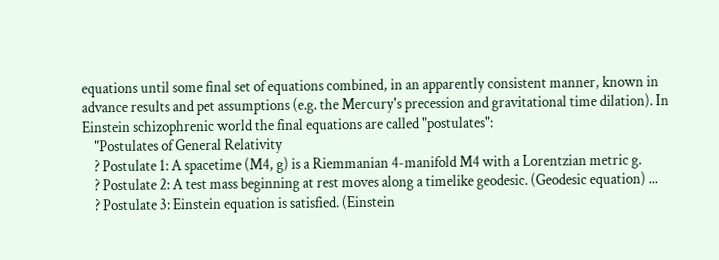equations until some final set of equations combined, in an apparently consistent manner, known in advance results and pet assumptions (e.g. the Mercury's precession and gravitational time dilation). In Einstein schizophrenic world the final equations are called "postulates":
    "Postulates of General Relativity
    ? Postulate 1: A spacetime (M4, g) is a Riemmanian 4-manifold M4 with a Lorentzian metric g.
    ? Postulate 2: A test mass beginning at rest moves along a timelike geodesic. (Geodesic equation) ...
    ? Postulate 3: Einstein equation is satisfied. (Einstein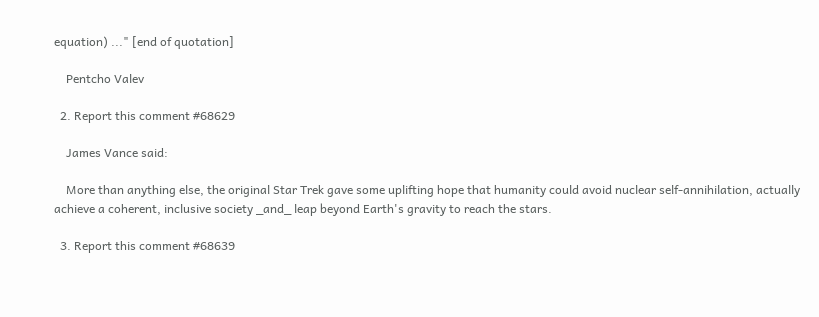equation) ..." [end of quotation]

    Pentcho Valev

  2. Report this comment #68629

    James Vance said:

    More than anything else, the original Star Trek gave some uplifting hope that humanity could avoid nuclear self-annihilation, actually achieve a coherent, inclusive society _and_ leap beyond Earth's gravity to reach the stars.

  3. Report this comment #68639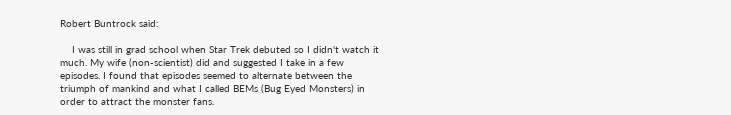Robert Buntrock said:

    I was still in grad school when Star Trek debuted so I didn't watch it much. My wife (non-scientist) did and suggested I take in a few episodes. I found that episodes seemed to alternate between the triumph of mankind and what I called BEMs (Bug Eyed Monsters) in order to attract the monster fans.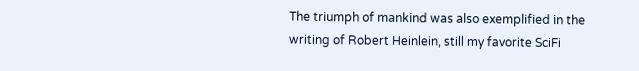The triumph of mankind was also exemplified in the writing of Robert Heinlein, still my favorite SciFi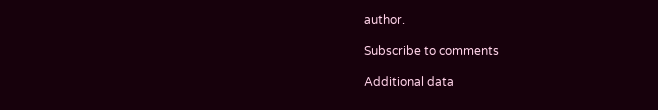author.

Subscribe to comments

Additional data